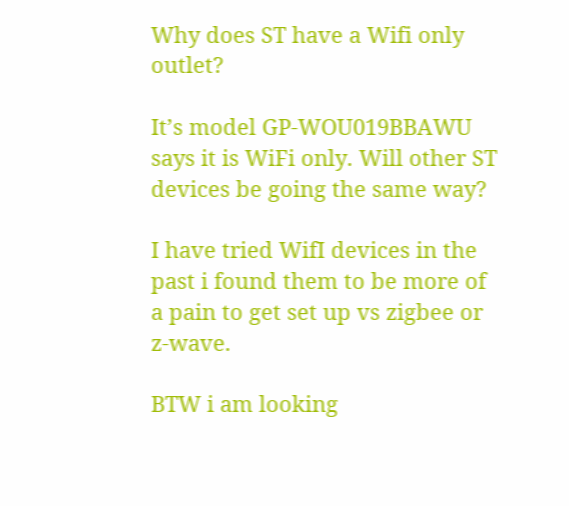Why does ST have a Wifi only outlet?

It’s model GP-WOU019BBAWU says it is WiFi only. Will other ST devices be going the same way?

I have tried WifI devices in the past i found them to be more of a pain to get set up vs zigbee or z-wave.

BTW i am looking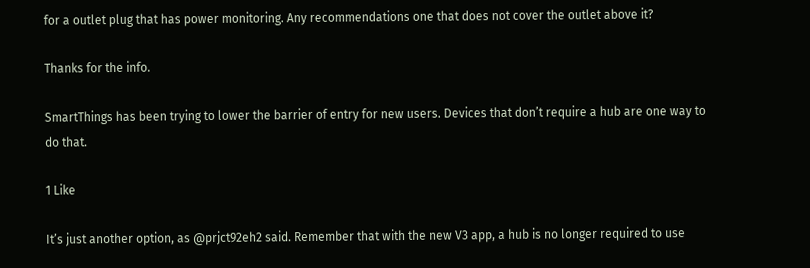for a outlet plug that has power monitoring. Any recommendations one that does not cover the outlet above it?

Thanks for the info.

SmartThings has been trying to lower the barrier of entry for new users. Devices that don’t require a hub are one way to do that.

1 Like

It’s just another option, as @prjct92eh2 said. Remember that with the new V3 app, a hub is no longer required to use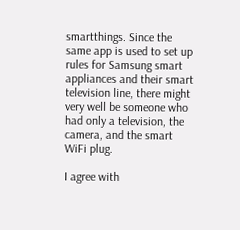smartthings. Since the same app is used to set up rules for Samsung smart appliances and their smart television line, there might very well be someone who had only a television, the camera, and the smart WiFi plug.

I agree with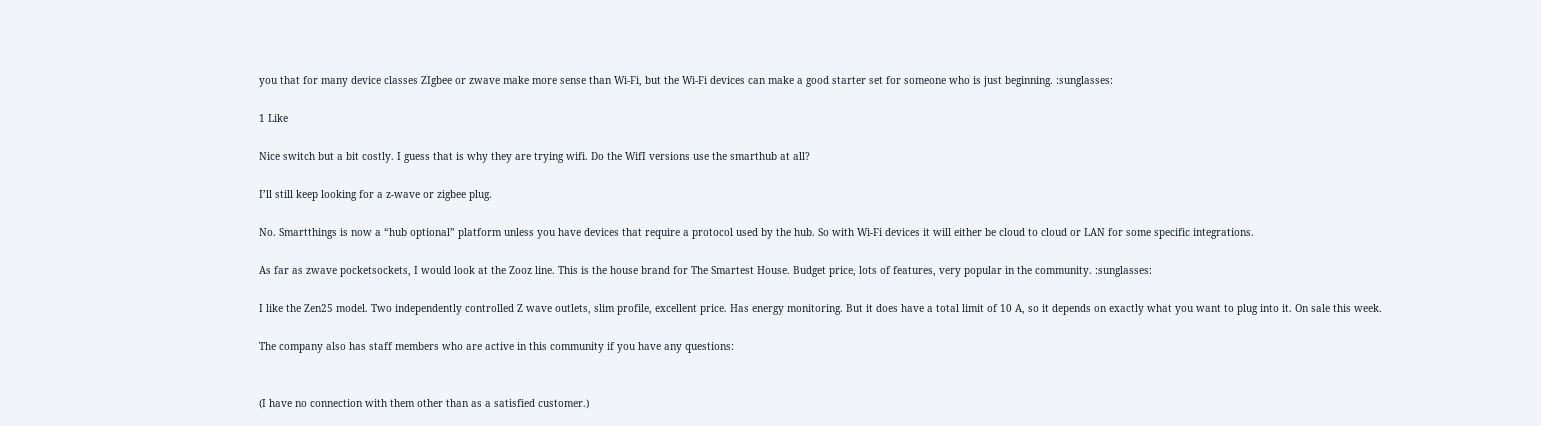you that for many device classes ZIgbee or zwave make more sense than Wi-Fi, but the Wi-Fi devices can make a good starter set for someone who is just beginning. :sunglasses:

1 Like

Nice switch but a bit costly. I guess that is why they are trying wifi. Do the WifI versions use the smarthub at all?

I’ll still keep looking for a z-wave or zigbee plug.

No. Smartthings is now a “hub optional” platform unless you have devices that require a protocol used by the hub. So with Wi-Fi devices it will either be cloud to cloud or LAN for some specific integrations.

As far as zwave pocketsockets, I would look at the Zooz line. This is the house brand for The Smartest House. Budget price, lots of features, very popular in the community. :sunglasses:

I like the Zen25 model. Two independently controlled Z wave outlets, slim profile, excellent price. Has energy monitoring. But it does have a total limit of 10 A, so it depends on exactly what you want to plug into it. On sale this week.

The company also has staff members who are active in this community if you have any questions:


(I have no connection with them other than as a satisfied customer.)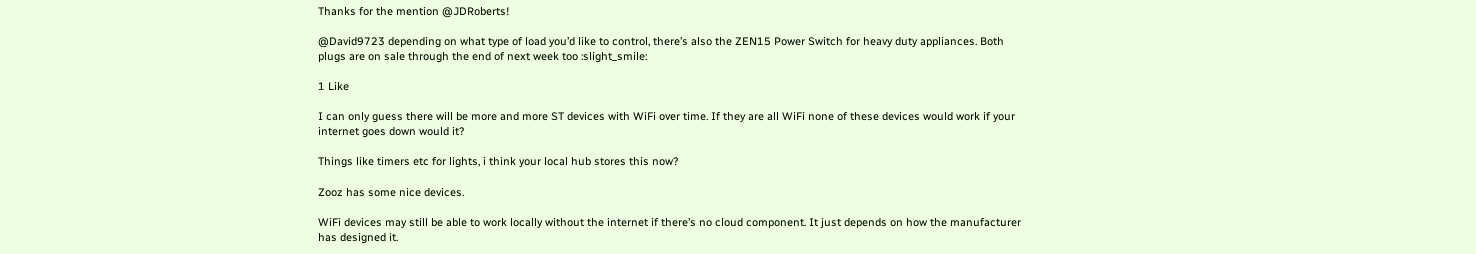Thanks for the mention @JDRoberts!

@David9723 depending on what type of load you’d like to control, there’s also the ZEN15 Power Switch for heavy duty appliances. Both plugs are on sale through the end of next week too :slight_smile:

1 Like

I can only guess there will be more and more ST devices with WiFi over time. If they are all WiFi none of these devices would work if your internet goes down would it?

Things like timers etc for lights, i think your local hub stores this now?

Zooz has some nice devices.

WiFi devices may still be able to work locally without the internet if there’s no cloud component. It just depends on how the manufacturer has designed it.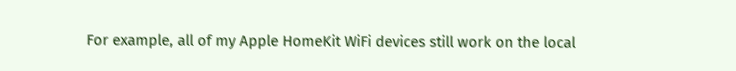For example, all of my Apple HomeKit WiFi devices still work on the local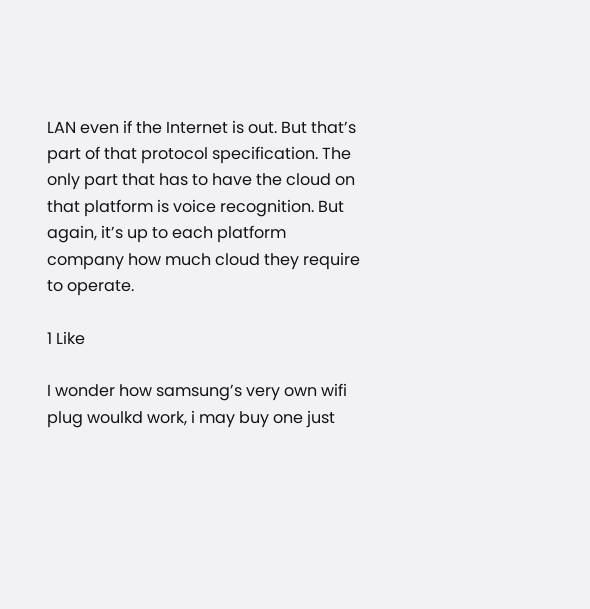LAN even if the Internet is out. But that’s part of that protocol specification. The only part that has to have the cloud on that platform is voice recognition. But again, it’s up to each platform company how much cloud they require to operate.

1 Like

I wonder how samsung’s very own wifi plug woulkd work, i may buy one just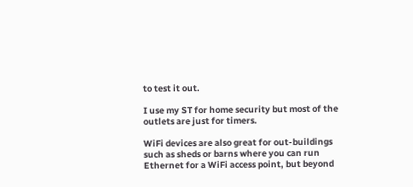to test it out.

I use my ST for home security but most of the outlets are just for timers.

WiFi devices are also great for out-buildings such as sheds or barns where you can run Ethernet for a WiFi access point, but beyond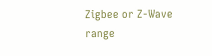Zigbee or Z-Wave range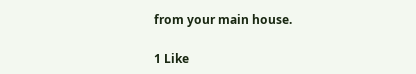from your main house.

1 Like